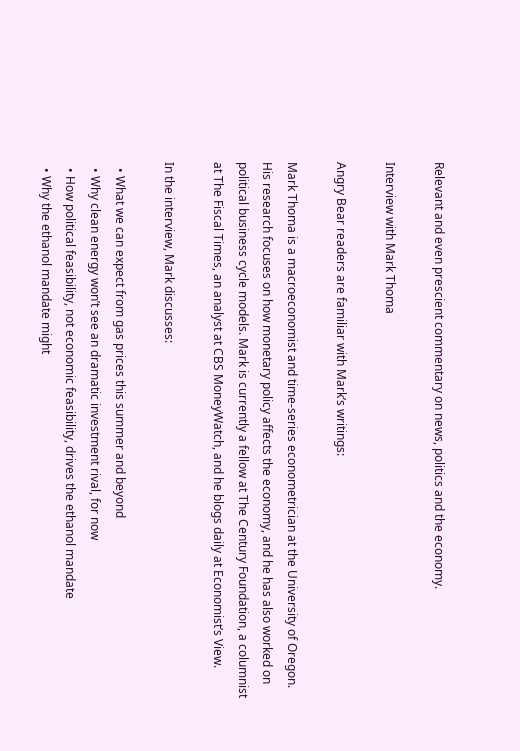Relevant and even prescient commentary on news, politics and the economy.

Interview with Mark Thoma

Angry Bear readers are familiar with Mark’s writings:

Mark Thoma is a macroeconomist and time-series econometrician at the University of Oregon. His research focuses on how monetary policy affects the economy, and he has also worked on political business cycle models. Mark is currently a fellow at The Century Foundation, a columnist at The Fiscal Times, an analyst at CBS MoneyWatch, and he blogs daily at Economist’s View.

In the interview, Mark discusses:

  • What we can expect from gas prices this summer and beyond
  • Why clean energy won’t see an dramatic investment rival, for now
  • How political feasibility, not economic feasibility, drives the ethanol mandate
  • Why the ethanol mandate might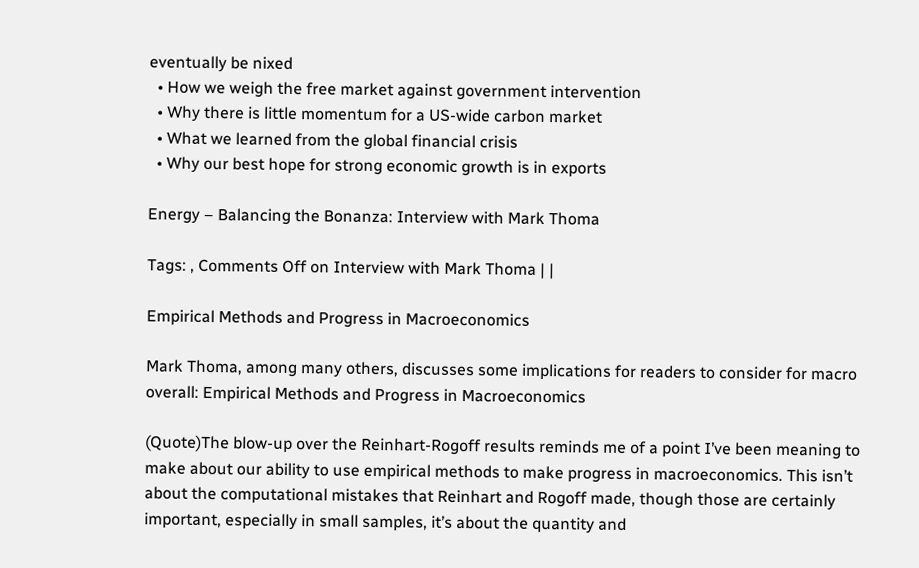eventually be nixed
  • How we weigh the free market against government intervention
  • Why there is little momentum for a US-wide carbon market
  • What we learned from the global financial crisis
  • Why our best hope for strong economic growth is in exports

Energy – Balancing the Bonanza: Interview with Mark Thoma

Tags: , Comments Off on Interview with Mark Thoma | |

Empirical Methods and Progress in Macroeconomics

Mark Thoma, among many others, discusses some implications for readers to consider for macro overall: Empirical Methods and Progress in Macroeconomics

(Quote)The blow-up over the Reinhart-Rogoff results reminds me of a point I’ve been meaning to make about our ability to use empirical methods to make progress in macroeconomics. This isn’t about the computational mistakes that Reinhart and Rogoff made, though those are certainly important, especially in small samples, it’s about the quantity and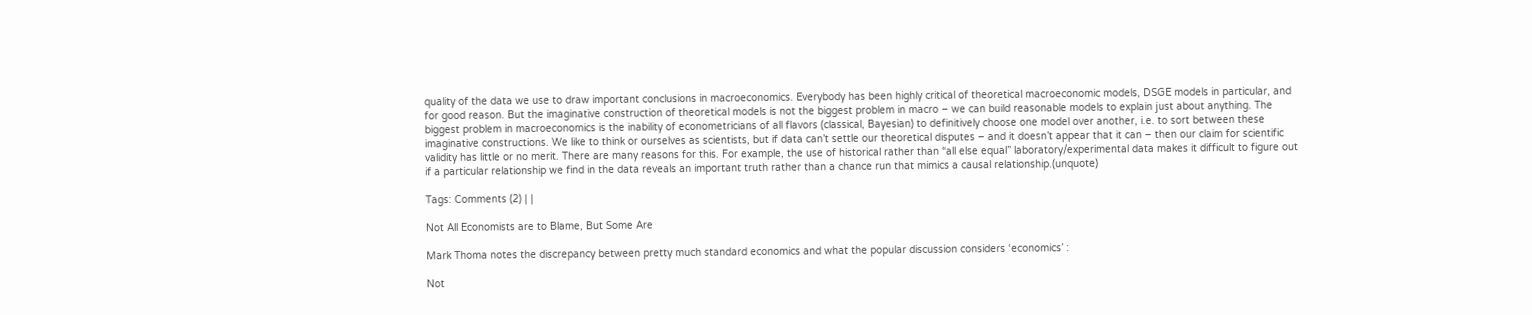quality of the data we use to draw important conclusions in macroeconomics. Everybody has been highly critical of theoretical macroeconomic models, DSGE models in particular, and for good reason. But the imaginative construction of theoretical models is not the biggest problem in macro – we can build reasonable models to explain just about anything. The biggest problem in macroeconomics is the inability of econometricians of all flavors (classical, Bayesian) to definitively choose one model over another, i.e. to sort between these imaginative constructions. We like to think or ourselves as scientists, but if data can’t settle our theoretical disputes – and it doesn’t appear that it can – then our claim for scientific validity has little or no merit. There are many reasons for this. For example, the use of historical rather than “all else equal” laboratory/experimental data makes it difficult to figure out if a particular relationship we find in the data reveals an important truth rather than a chance run that mimics a causal relationship.(unquote)

Tags: Comments (2) | |

Not All Economists are to Blame, But Some Are

Mark Thoma notes the discrepancy between pretty much standard economics and what the popular discussion considers ‘economics’ :

Not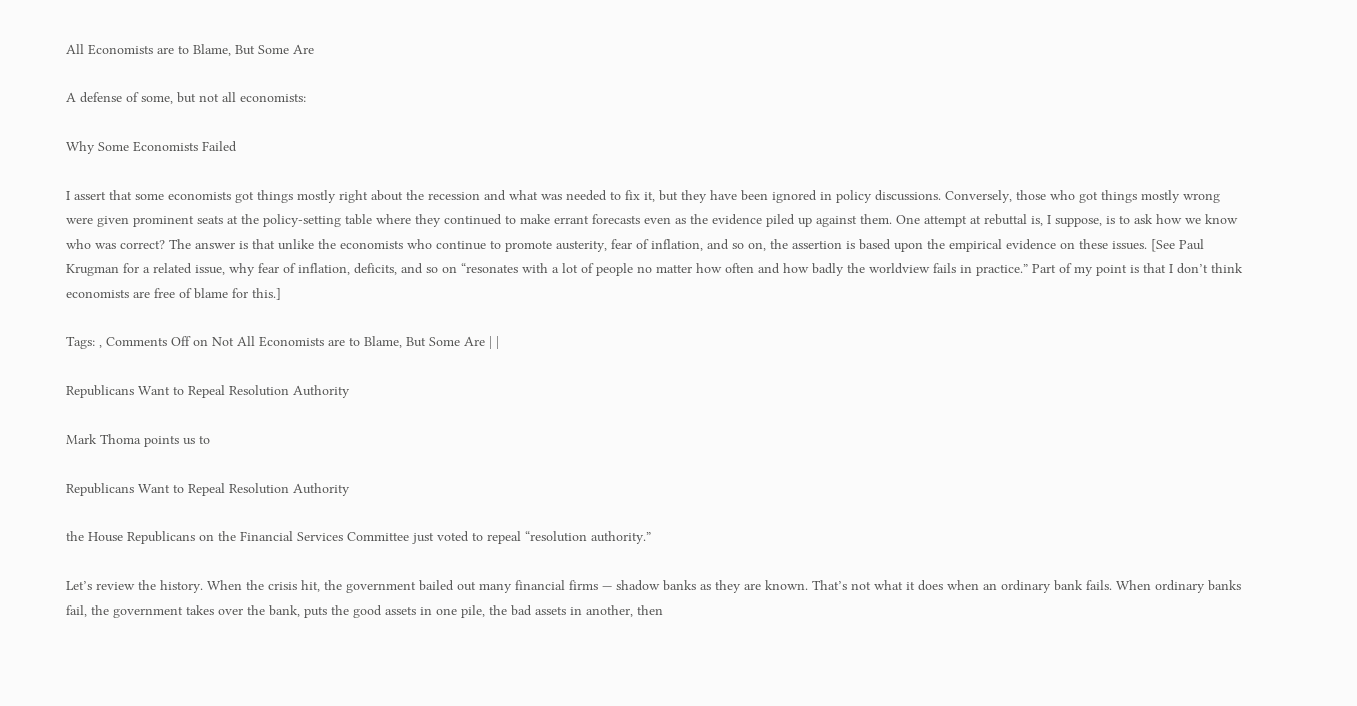All Economists are to Blame, But Some Are

A defense of some, but not all economists:

Why Some Economists Failed

I assert that some economists got things mostly right about the recession and what was needed to fix it, but they have been ignored in policy discussions. Conversely, those who got things mostly wrong were given prominent seats at the policy-setting table where they continued to make errant forecasts even as the evidence piled up against them. One attempt at rebuttal is, I suppose, is to ask how we know who was correct? The answer is that unlike the economists who continue to promote austerity, fear of inflation, and so on, the assertion is based upon the empirical evidence on these issues. [See Paul Krugman for a related issue, why fear of inflation, deficits, and so on “resonates with a lot of people no matter how often and how badly the worldview fails in practice.” Part of my point is that I don’t think economists are free of blame for this.]

Tags: , Comments Off on Not All Economists are to Blame, But Some Are | |

Republicans Want to Repeal Resolution Authority

Mark Thoma points us to

Republicans Want to Repeal Resolution Authority

the House Republicans on the Financial Services Committee just voted to repeal “resolution authority.”

Let’s review the history. When the crisis hit, the government bailed out many financial firms — shadow banks as they are known. That’s not what it does when an ordinary bank fails. When ordinary banks fail, the government takes over the bank, puts the good assets in one pile, the bad assets in another, then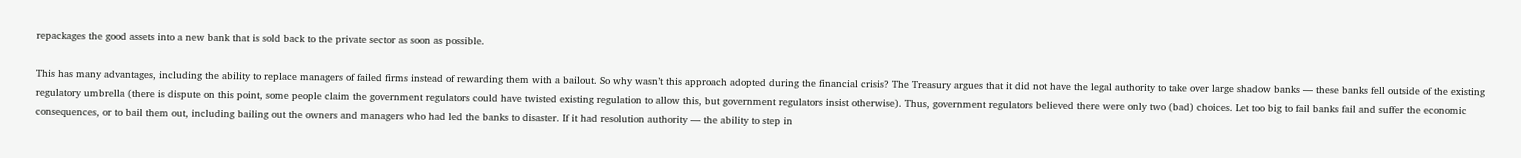repackages the good assets into a new bank that is sold back to the private sector as soon as possible.

This has many advantages, including the ability to replace managers of failed firms instead of rewarding them with a bailout. So why wasn’t this approach adopted during the financial crisis? The Treasury argues that it did not have the legal authority to take over large shadow banks — these banks fell outside of the existing regulatory umbrella (there is dispute on this point, some people claim the government regulators could have twisted existing regulation to allow this, but government regulators insist otherwise). Thus, government regulators believed there were only two (bad) choices. Let too big to fail banks fail and suffer the economic consequences, or to bail them out, including bailing out the owners and managers who had led the banks to disaster. If it had resolution authority — the ability to step in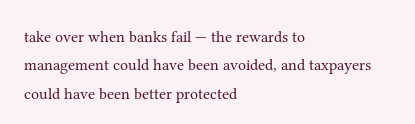take over when banks fail — the rewards to management could have been avoided, and taxpayers could have been better protected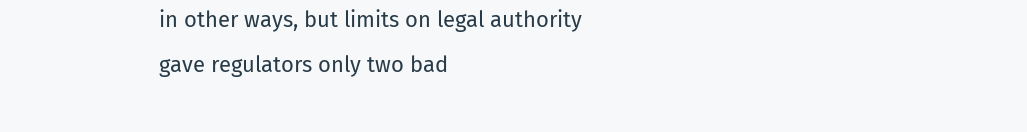in other ways, but limits on legal authority gave regulators only two bad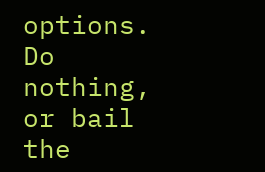options. Do nothing, or bail the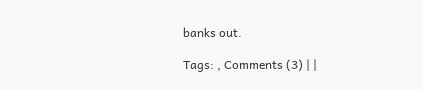banks out.

Tags: , Comments (3) | |